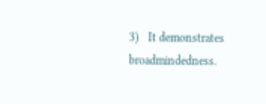3)   It demonstrates broadmindedness.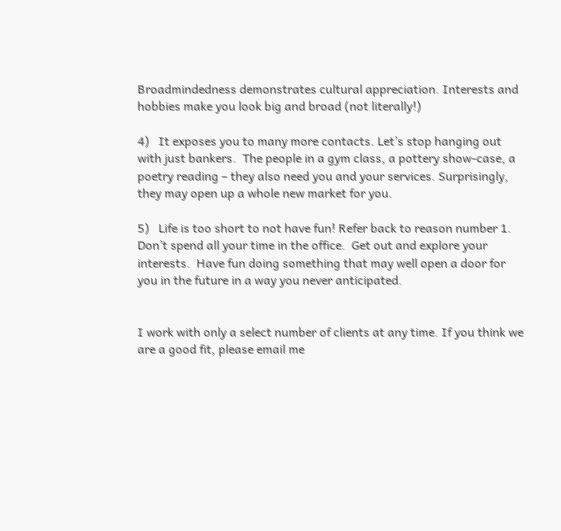Broadmindedness demonstrates cultural appreciation. Interests and hobbies make you look big and broad (not literally!)

4)   It exposes you to many more contacts. Let’s stop hanging out with just bankers.  The people in a gym class, a pottery show-case, a poetry reading – they also need you and your services. Surprisingly, they may open up a whole new market for you.

5)   Life is too short to not have fun! Refer back to reason number 1.  Don’t spend all your time in the office.  Get out and explore your interests.  Have fun doing something that may well open a door for you in the future in a way you never anticipated.


I work with only a select number of clients at any time. If you think we are a good fit, please email me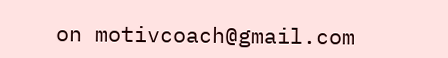on motivcoach@gmail.com